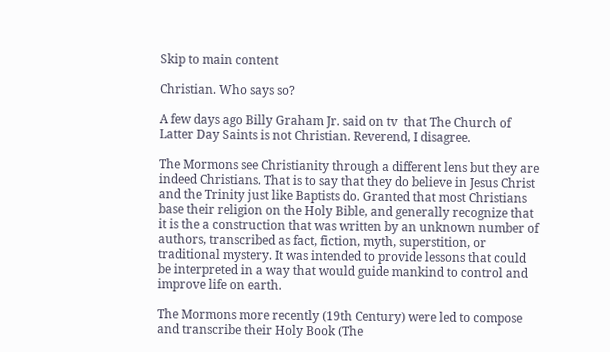Skip to main content

Christian. Who says so?

A few days ago Billy Graham Jr. said on tv  that The Church of Latter Day Saints is not Christian. Reverend, I disagree.

The Mormons see Christianity through a different lens but they are indeed Christians. That is to say that they do believe in Jesus Christ and the Trinity just like Baptists do. Granted that most Christians base their religion on the Holy Bible, and generally recognize that it is the a construction that was written by an unknown number of authors, transcribed as fact, fiction, myth, superstition, or traditional mystery. It was intended to provide lessons that could be interpreted in a way that would guide mankind to control and improve life on earth.

The Mormons more recently (19th Century) were led to compose and transcribe their Holy Book (The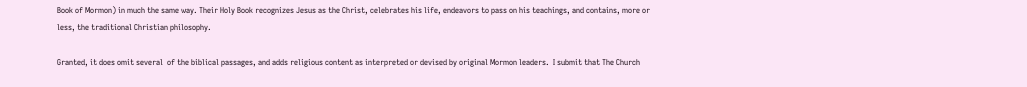Book of Mormon) in much the same way. Their Holy Book recognizes Jesus as the Christ, celebrates his life, endeavors to pass on his teachings, and contains, more or less, the traditional Christian philosophy.

Granted, it does omit several  of the biblical passages, and adds religious content as interpreted or devised by original Mormon leaders.  I submit that The Church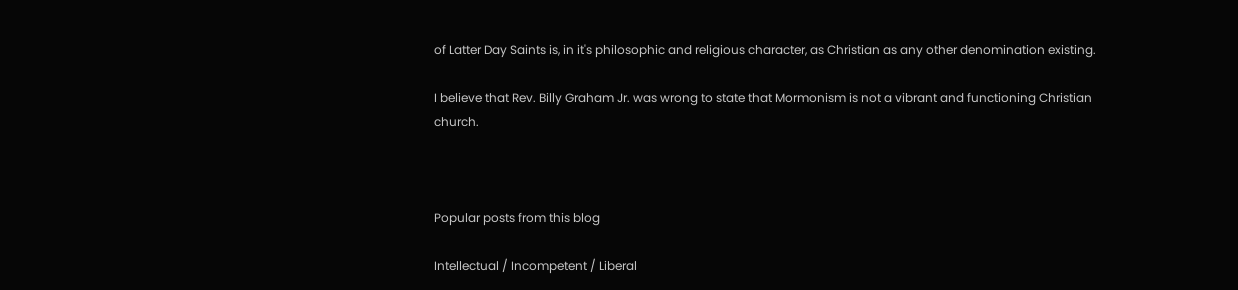of Latter Day Saints is, in it's philosophic and religious character, as Christian as any other denomination existing.

I believe that Rev. Billy Graham Jr. was wrong to state that Mormonism is not a vibrant and functioning Christian church.



Popular posts from this blog

Intellectual / Incompetent / Liberal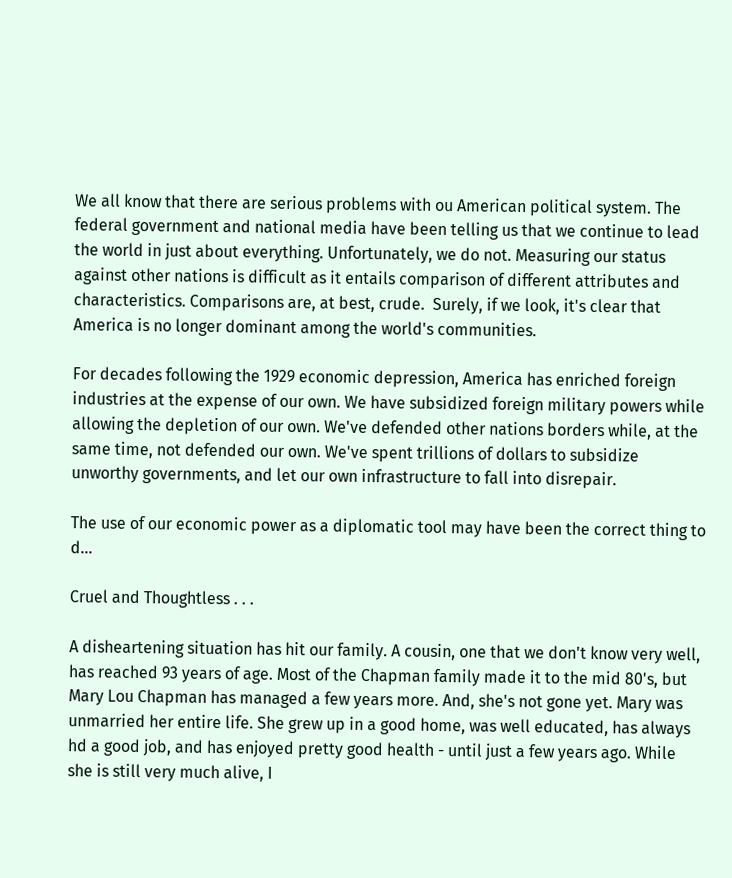We all know that there are serious problems with ou American political system. The federal government and national media have been telling us that we continue to lead the world in just about everything. Unfortunately, we do not. Measuring our status against other nations is difficult as it entails comparison of different attributes and characteristics. Comparisons are, at best, crude.  Surely, if we look, it's clear that America is no longer dominant among the world's communities.

For decades following the 1929 economic depression, America has enriched foreign industries at the expense of our own. We have subsidized foreign military powers while allowing the depletion of our own. We've defended other nations borders while, at the same time, not defended our own. We've spent trillions of dollars to subsidize unworthy governments, and let our own infrastructure to fall into disrepair.

The use of our economic power as a diplomatic tool may have been the correct thing to d…

Cruel and Thoughtless . . .

A disheartening situation has hit our family. A cousin, one that we don't know very well, has reached 93 years of age. Most of the Chapman family made it to the mid 80's, but Mary Lou Chapman has managed a few years more. And, she's not gone yet. Mary was unmarried her entire life. She grew up in a good home, was well educated, has always hd a good job, and has enjoyed pretty good health - until just a few years ago. While she is still very much alive, I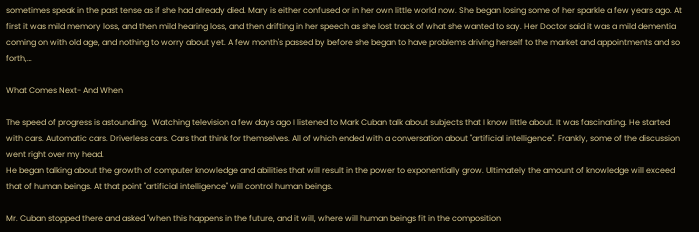sometimes speak in the past tense as if she had already died. Mary is either confused or in her own little world now. She began losing some of her sparkle a few years ago. At first it was mild memory loss, and then mild hearing loss, and then drifting in her speech as she lost track of what she wanted to say. Her Doctor said it was a mild dementia coming on with old age, and nothing to worry about yet. A few month's passed by before she began to have problems driving herself to the market and appointments and so forth,…

What Comes Next- And When

The speed of progress is astounding.  Watching television a few days ago I listened to Mark Cuban talk about subjects that I know little about. It was fascinating. He started with cars. Automatic cars. Driverless cars. Cars that think for themselves. All of which ended with a conversation about "artificial intelligence". Frankly, some of the discussion went right over my head.
He began talking about the growth of computer knowledge and abilities that will result in the power to exponentially grow. Ultimately the amount of knowledge will exceed that of human beings. At that point "artificial intelligence" will control human beings.

Mr. Cuban stopped there and asked "when this happens in the future, and it will, where will human beings fit in the composition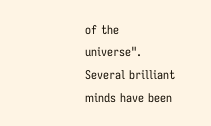of the universe".
Several brilliant minds have been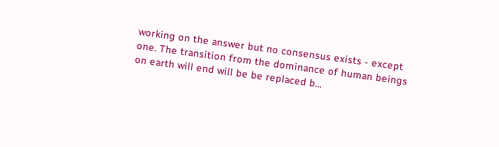working on the answer but no consensus exists - except one. The transition from the dominance of human beings on earth will end will be be replaced b…